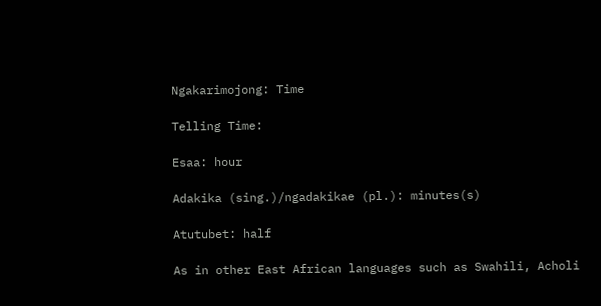Ngakarimojong: Time

Telling Time:

Esaa: hour

Adakika (sing.)/ngadakikae (pl.): minutes(s)

Atutubet: half

As in other East African languages such as Swahili, Acholi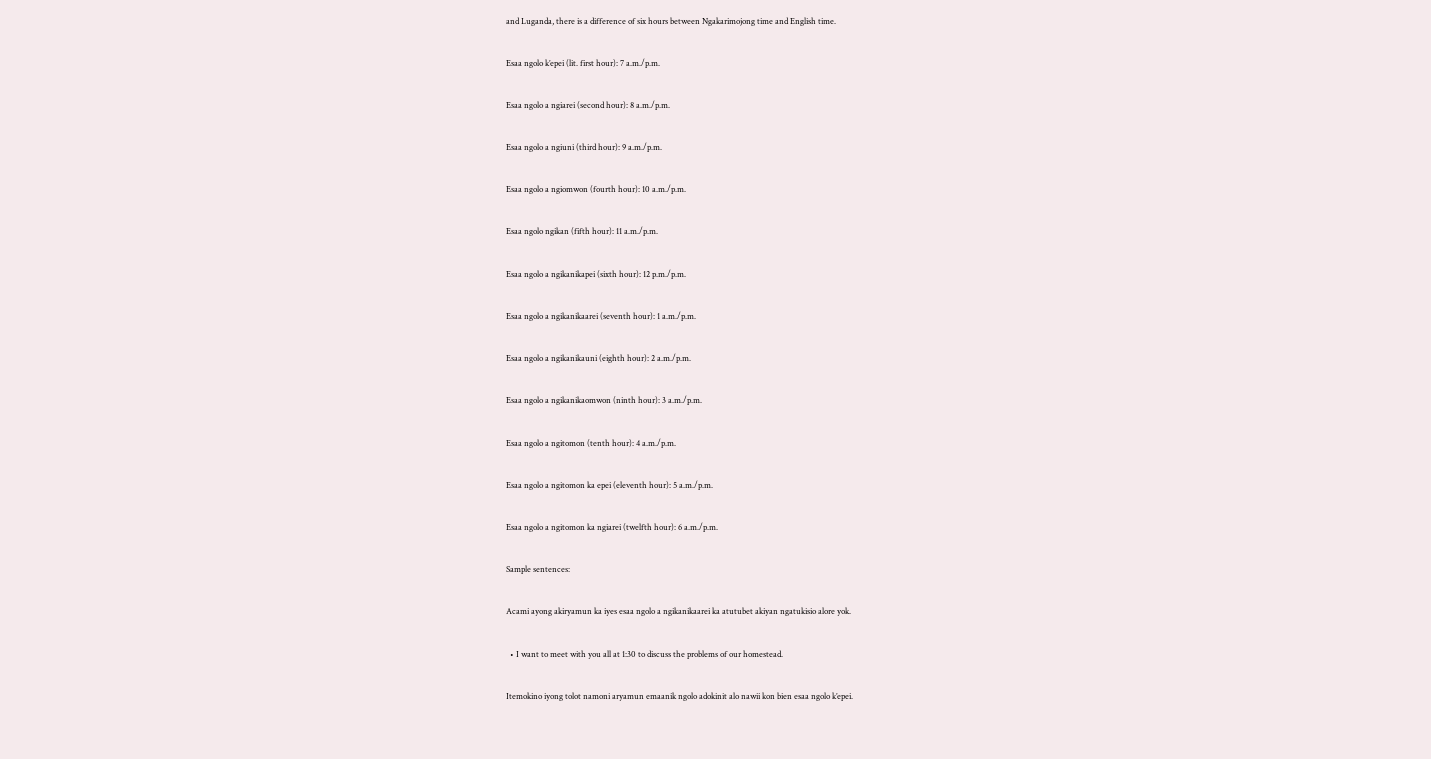and Luganda, there is a difference of six hours between Ngakarimojong time and English time.

Esaa ngolo k’epei (lit. first hour): 7 a.m./p.m.

Esaa ngolo a ngiarei (second hour): 8 a.m./p.m.

Esaa ngolo a ngiuni (third hour): 9 a.m./p.m.

Esaa ngolo a ngiomwon (fourth hour): 10 a.m./p.m.

Esaa ngolo ngikan (fifth hour): 11 a.m./p.m.

Esaa ngolo a ngikanikapei (sixth hour): 12 p.m./p.m.

Esaa ngolo a ngikanikaarei (seventh hour): 1 a.m./p.m.

Esaa ngolo a ngikanikauni (eighth hour): 2 a.m./p.m.

Esaa ngolo a ngikanikaomwon (ninth hour): 3 a.m./p.m.

Esaa ngolo a ngitomon (tenth hour): 4 a.m./p.m.

Esaa ngolo a ngitomon ka epei (eleventh hour): 5 a.m./p.m.

Esaa ngolo a ngitomon ka ngiarei (twelfth hour): 6 a.m./p.m.

Sample sentences:

Acami ayong akiryamun ka iyes esaa ngolo a ngikanikaarei ka atutubet akiyan ngatukisio alore yok.

  • I want to meet with you all at 1:30 to discuss the problems of our homestead.

Itemokino iyong tolot namoni aryamun emaanik ngolo adokinit alo nawii kon bien esaa ngolo k’epei.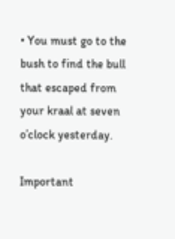• You must go to the bush to find the bull that escaped from your kraal at seven o’clock yesterday.

Important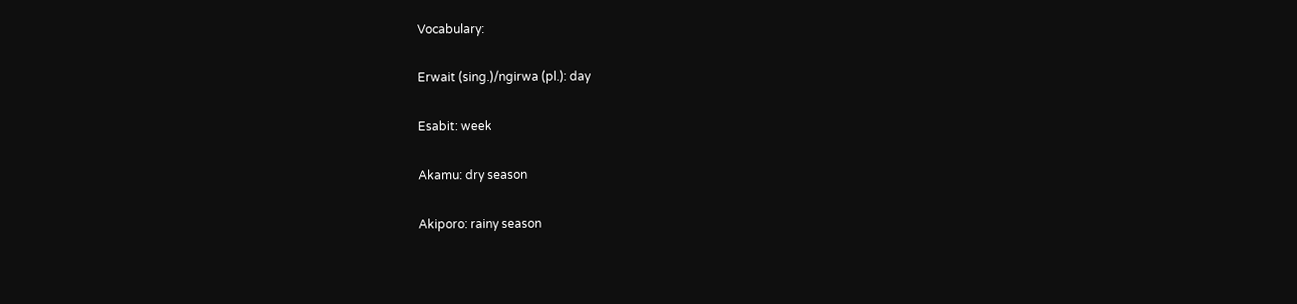Vocabulary:

Erwait (sing.)/ngirwa (pl.): day

Esabit: week

Akamu: dry season

Akiporo: rainy season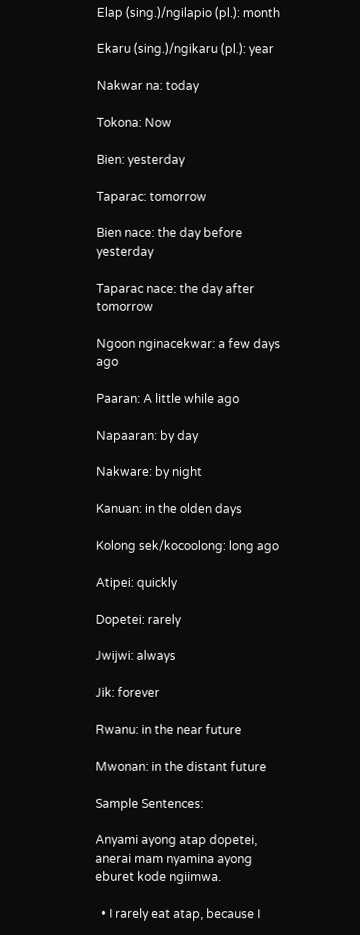Elap (sing.)/ngilapio (pl.): month

Ekaru (sing.)/ngikaru (pl.): year

Nakwar na: today

Tokona: Now

Bien: yesterday

Taparac: tomorrow

Bien nace: the day before yesterday

Taparac nace: the day after tomorrow

Ngoon nginacekwar: a few days ago

Paaran: A little while ago

Napaaran: by day

Nakware: by night

Kanuan: in the olden days

Kolong sek/kocoolong: long ago

Atipei: quickly

Dopetei: rarely

Jwijwi: always

Jik: forever

Rwanu: in the near future

Mwonan: in the distant future

Sample Sentences:

Anyami ayong atap dopetei, anerai mam nyamina ayong eburet kode ngiimwa.

  • I rarely eat atap, because I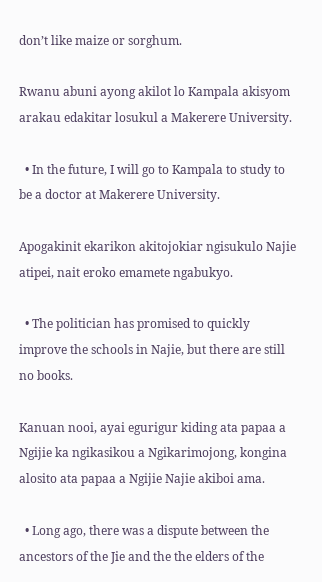don’t like maize or sorghum.

Rwanu abuni ayong akilot lo Kampala akisyom arakau edakitar losukul a Makerere University.

  • In the future, I will go to Kampala to study to be a doctor at Makerere University.

Apogakinit ekarikon akitojokiar ngisukulo Najie atipei, nait eroko emamete ngabukyo.

  • The politician has promised to quickly improve the schools in Najie, but there are still no books.

Kanuan nooi, ayai egurigur kiding ata papaa a Ngijie ka ngikasikou a Ngikarimojong, kongina alosito ata papaa a Ngijie Najie akiboi ama.

  • Long ago, there was a dispute between the ancestors of the Jie and the the elders of the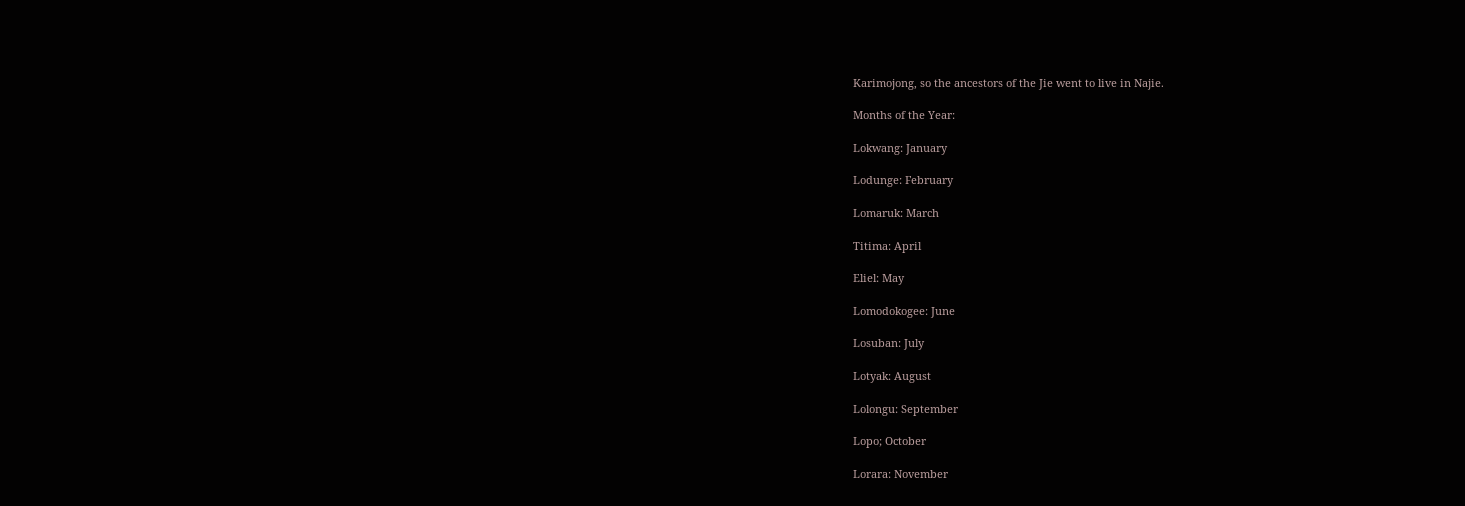Karimojong, so the ancestors of the Jie went to live in Najie.

Months of the Year:

Lokwang: January

Lodunge: February

Lomaruk: March

Titima: April

Eliel: May

Lomodokogee: June

Losuban: July

Lotyak: August

Lolongu: September

Lopo; October

Lorara: November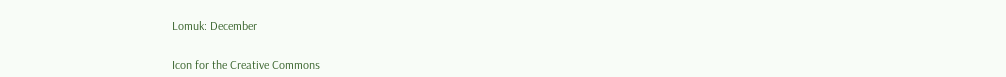Lomuk: December


Icon for the Creative Commons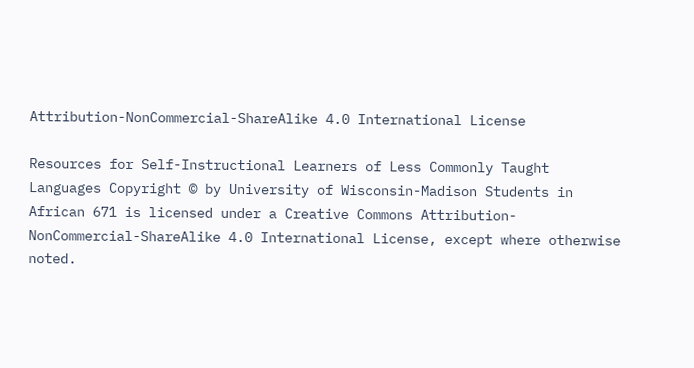Attribution-NonCommercial-ShareAlike 4.0 International License

Resources for Self-Instructional Learners of Less Commonly Taught Languages Copyright © by University of Wisconsin-Madison Students in African 671 is licensed under a Creative Commons Attribution-NonCommercial-ShareAlike 4.0 International License, except where otherwise noted.